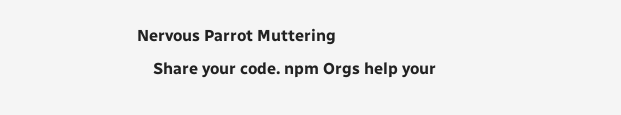Nervous Parrot Muttering
    Share your code. npm Orgs help your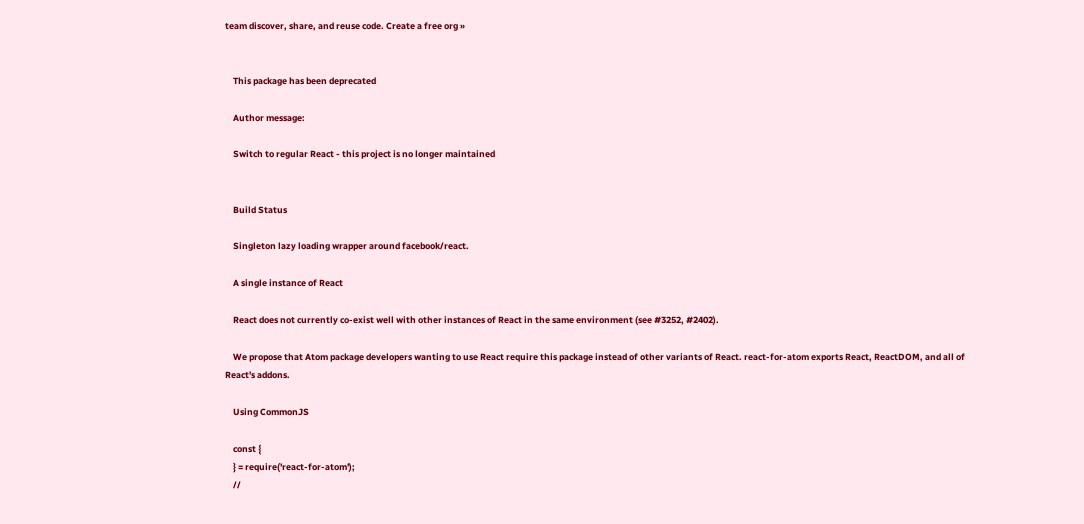team discover, share, and reuse code. Create a free org »


    This package has been deprecated

    Author message:

    Switch to regular React - this project is no longer maintained


    Build Status

    Singleton lazy loading wrapper around facebook/react.

    A single instance of React

    React does not currently co-exist well with other instances of React in the same environment (see #3252, #2402).

    We propose that Atom package developers wanting to use React require this package instead of other variants of React. react-for-atom exports React, ReactDOM, and all of React's addons.

    Using CommonJS

    const {
    } = require('react-for-atom');
    //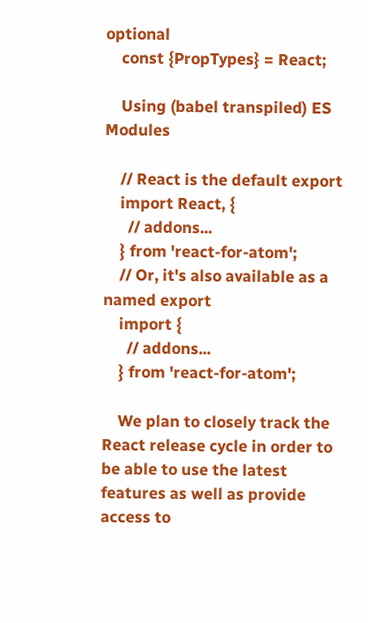optional
    const {PropTypes} = React;

    Using (babel transpiled) ES Modules

    // React is the default export
    import React, {
      // addons...
    } from 'react-for-atom';
    // Or, it's also available as a named export
    import {
      // addons...
    } from 'react-for-atom';

    We plan to closely track the React release cycle in order to be able to use the latest features as well as provide access to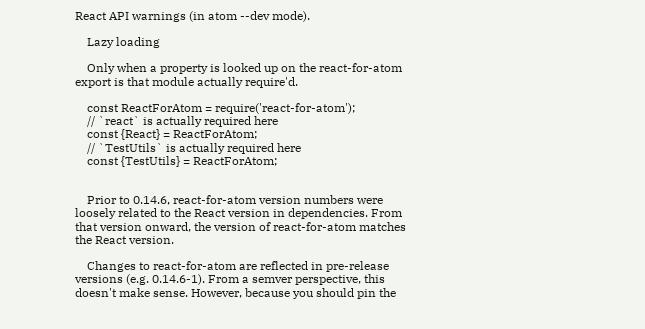React API warnings (in atom --dev mode).

    Lazy loading

    Only when a property is looked up on the react-for-atom export is that module actually require'd.

    const ReactForAtom = require('react-for-atom');
    // `react` is actually required here
    const {React} = ReactForAtom;
    // `TestUtils` is actually required here
    const {TestUtils} = ReactForAtom;


    Prior to 0.14.6, react-for-atom version numbers were loosely related to the React version in dependencies. From that version onward, the version of react-for-atom matches the React version.

    Changes to react-for-atom are reflected in pre-release versions (e.g. 0.14.6-1). From a semver perspective, this doesn't make sense. However, because you should pin the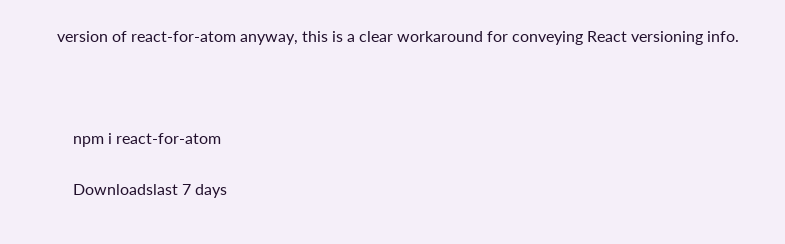version of react-for-atom anyway, this is a clear workaround for conveying React versioning info.



    npm i react-for-atom

    Downloadslast 7 days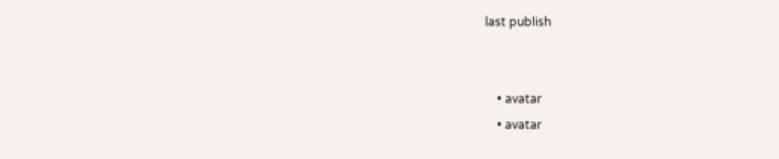last publish


    • avatar
    • avatar